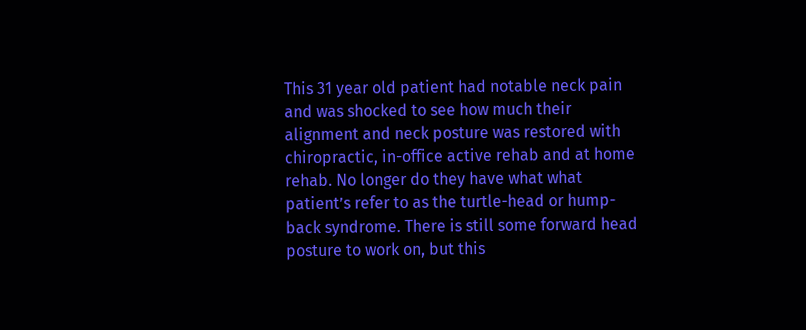This 31 year old patient had notable neck pain and was shocked to see how much their alignment and neck posture was restored with chiropractic, in-office active rehab and at home rehab. No longer do they have what what patient’s refer to as the turtle-head or hump-back syndrome. There is still some forward head posture to work on, but this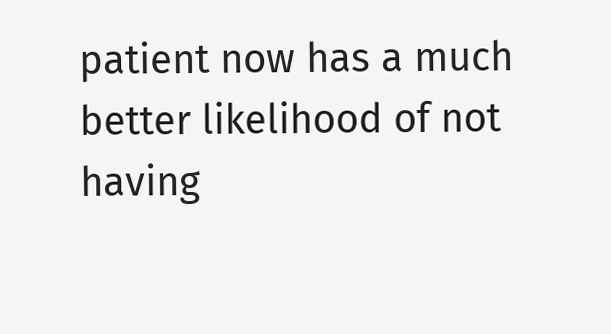patient now has a much better likelihood of not having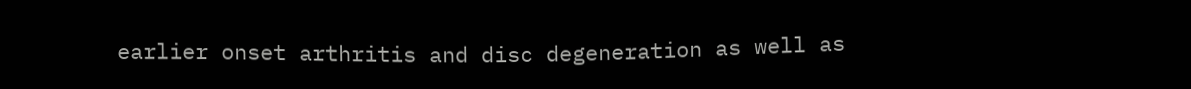earlier onset arthritis and disc degeneration as well as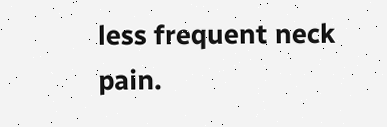less frequent neck pain.